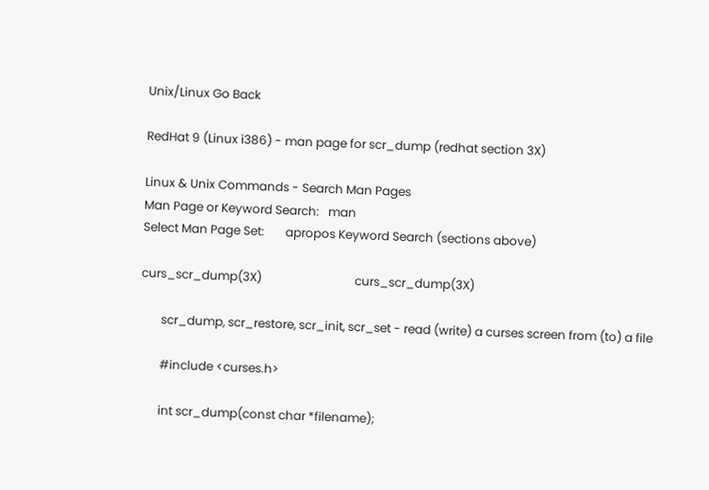Unix/Linux Go Back

RedHat 9 (Linux i386) - man page for scr_dump (redhat section 3X)

Linux & Unix Commands - Search Man Pages
Man Page or Keyword Search:   man
Select Man Page Set:       apropos Keyword Search (sections above)

curs_scr_dump(3X)                               curs_scr_dump(3X)

       scr_dump, scr_restore, scr_init, scr_set - read (write) a curses screen from (to) a file

       #include <curses.h>

       int scr_dump(const char *filename);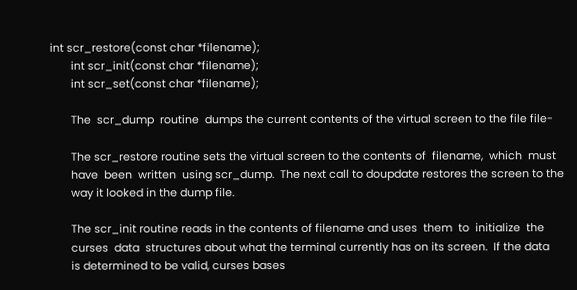int scr_restore(const char *filename);
       int scr_init(const char *filename);
       int scr_set(const char *filename);

       The  scr_dump  routine  dumps the current contents of the virtual screen to the file file-

       The scr_restore routine sets the virtual screen to the contents of  filename,  which  must
       have  been  written  using scr_dump.  The next call to doupdate restores the screen to the
       way it looked in the dump file.

       The scr_init routine reads in the contents of filename and uses  them  to  initialize  the
       curses  data  structures about what the terminal currently has on its screen.  If the data
       is determined to be valid, curses bases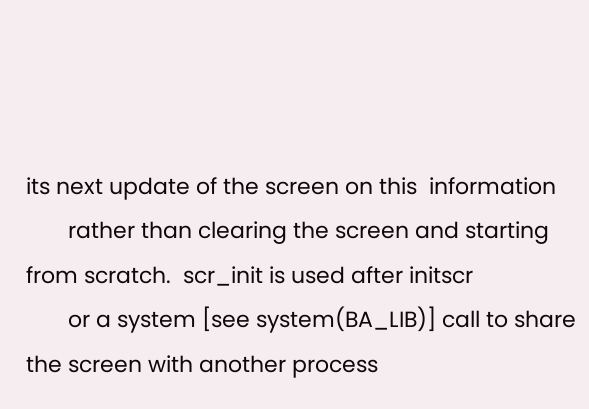its next update of the screen on this  information
       rather than clearing the screen and starting from scratch.  scr_init is used after initscr
       or a system [see system(BA_LIB)] call to share the screen with another process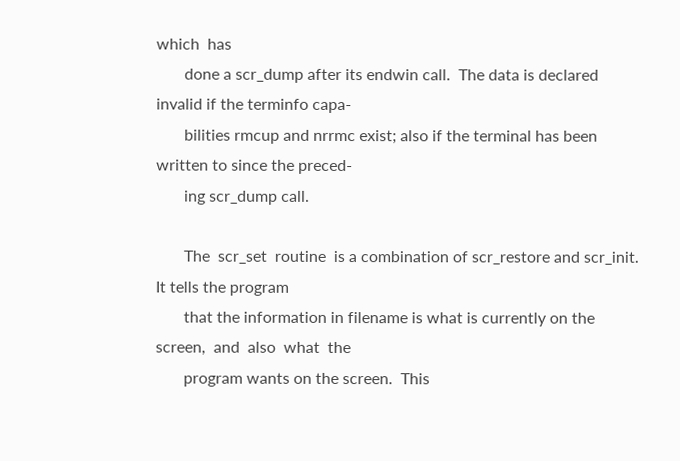which  has
       done a scr_dump after its endwin call.  The data is declared invalid if the terminfo capa-
       bilities rmcup and nrrmc exist; also if the terminal has been written to since the preced-
       ing scr_dump call.

       The  scr_set  routine  is a combination of scr_restore and scr_init.  It tells the program
       that the information in filename is what is currently on the screen,  and  also  what  the
       program wants on the screen.  This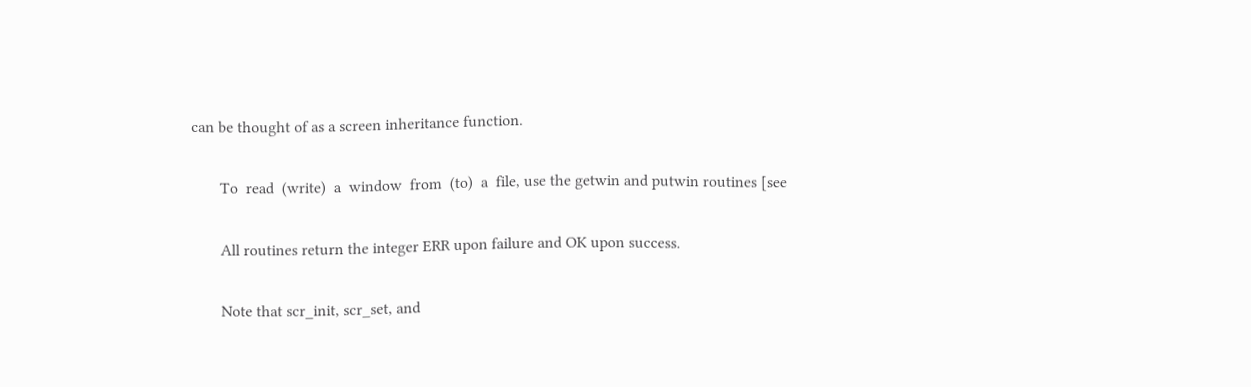can be thought of as a screen inheritance function.

       To  read  (write)  a  window  from  (to)  a  file, use the getwin and putwin routines [see

       All routines return the integer ERR upon failure and OK upon success.

       Note that scr_init, scr_set, and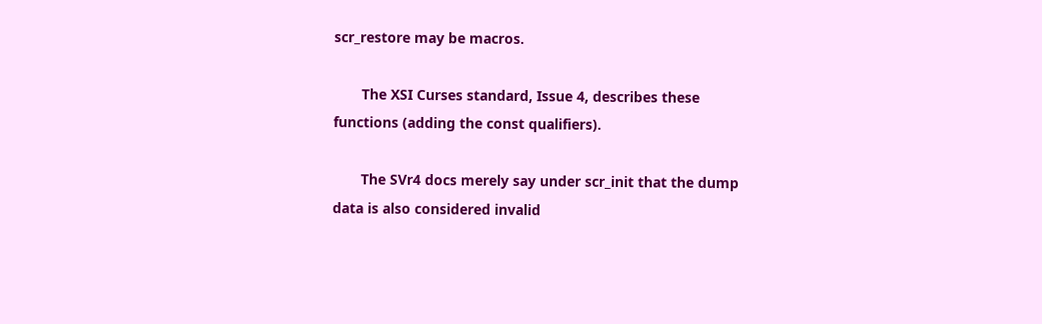scr_restore may be macros.

       The XSI Curses standard, Issue 4, describes these functions (adding the const qualifiers).

       The SVr4 docs merely say under scr_init that the dump data is also considered invalid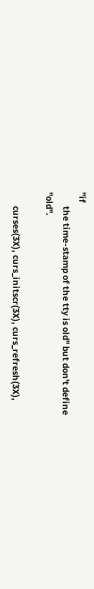"if
       the time-stamp of the tty is old" but don't define "old".

       curses(3X), curs_initscr(3X), curs_refresh(3X),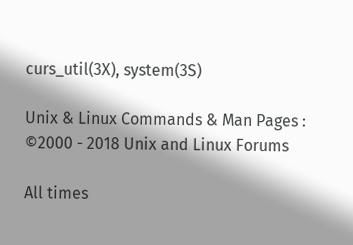curs_util(3X), system(3S)

Unix & Linux Commands & Man Pages : ©2000 - 2018 Unix and Linux Forums

All times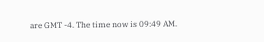are GMT -4. The time now is 09:49 AM.